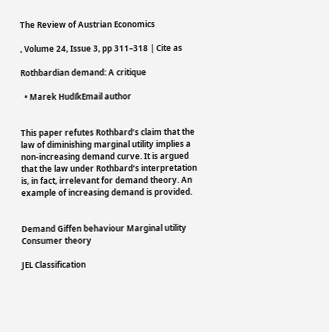The Review of Austrian Economics

, Volume 24, Issue 3, pp 311–318 | Cite as

Rothbardian demand: A critique

  • Marek HudíkEmail author


This paper refutes Rothbard’s claim that the law of diminishing marginal utility implies a non-increasing demand curve. It is argued that the law under Rothbard’s interpretation is, in fact, irrelevant for demand theory. An example of increasing demand is provided.


Demand Giffen behaviour Marginal utility Consumer theory

JEL Classification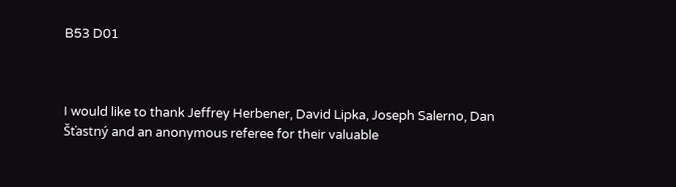B53 D01



I would like to thank Jeffrey Herbener, David Lipka, Joseph Salerno, Dan Šťastný and an anonymous referee for their valuable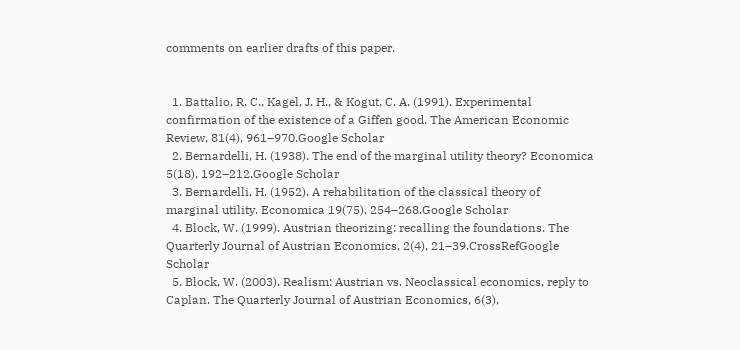comments on earlier drafts of this paper.


  1. Battalio, R. C., Kagel, J. H., & Kogut, C. A. (1991). Experimental confirmation of the existence of a Giffen good. The American Economic Review, 81(4), 961–970.Google Scholar
  2. Bernardelli, H. (1938). The end of the marginal utility theory? Economica 5(18), 192–212.Google Scholar
  3. Bernardelli, H. (1952). A rehabilitation of the classical theory of marginal utility. Economica 19(75), 254–268.Google Scholar
  4. Block, W. (1999). Austrian theorizing: recalling the foundations. The Quarterly Journal of Austrian Economics, 2(4), 21–39.CrossRefGoogle Scholar
  5. Block, W. (2003). Realism: Austrian vs. Neoclassical economics, reply to Caplan. The Quarterly Journal of Austrian Economics, 6(3),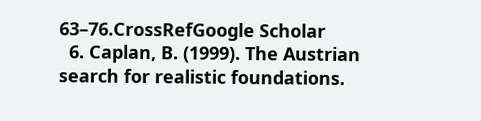63–76.CrossRefGoogle Scholar
  6. Caplan, B. (1999). The Austrian search for realistic foundations.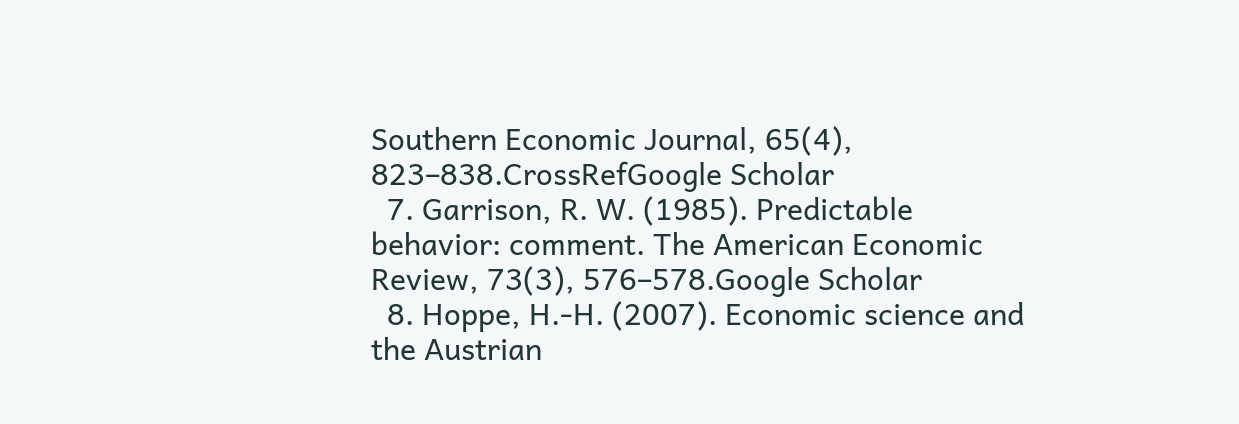Southern Economic Journal, 65(4), 823–838.CrossRefGoogle Scholar
  7. Garrison, R. W. (1985). Predictable behavior: comment. The American Economic Review, 73(3), 576–578.Google Scholar
  8. Hoppe, H.-H. (2007). Economic science and the Austrian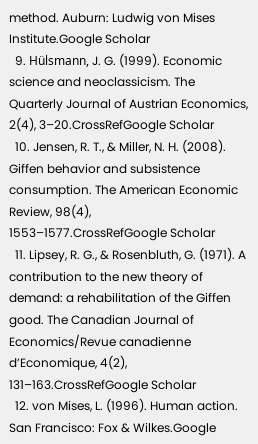method. Auburn: Ludwig von Mises Institute.Google Scholar
  9. Hülsmann, J. G. (1999). Economic science and neoclassicism. The Quarterly Journal of Austrian Economics, 2(4), 3–20.CrossRefGoogle Scholar
  10. Jensen, R. T., & Miller, N. H. (2008). Giffen behavior and subsistence consumption. The American Economic Review, 98(4), 1553–1577.CrossRefGoogle Scholar
  11. Lipsey, R. G., & Rosenbluth, G. (1971). A contribution to the new theory of demand: a rehabilitation of the Giffen good. The Canadian Journal of Economics/Revue canadienne d’Economique, 4(2), 131–163.CrossRefGoogle Scholar
  12. von Mises, L. (1996). Human action. San Francisco: Fox & Wilkes.Google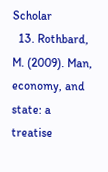Scholar
  13. Rothbard, M. (2009). Man, economy, and state: a treatise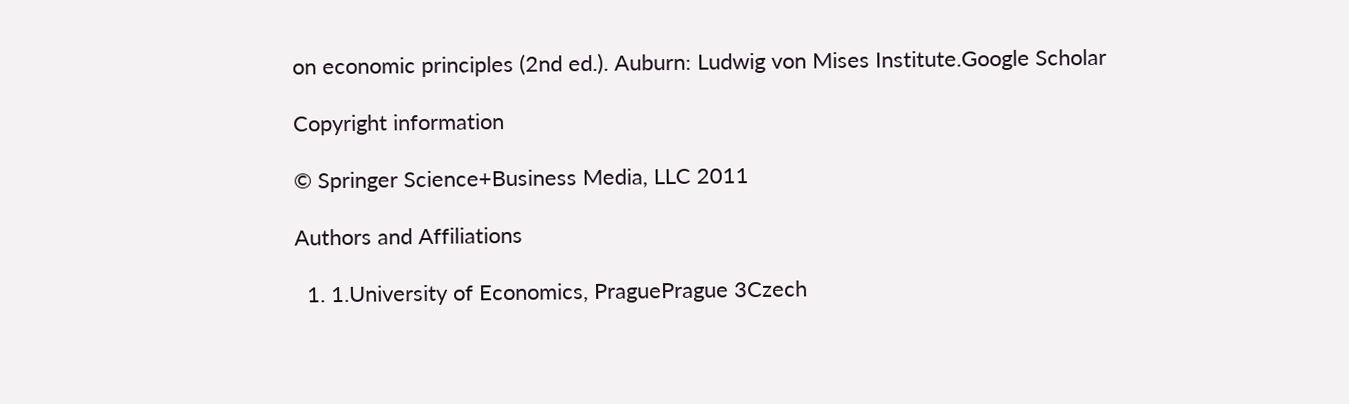on economic principles (2nd ed.). Auburn: Ludwig von Mises Institute.Google Scholar

Copyright information

© Springer Science+Business Media, LLC 2011

Authors and Affiliations

  1. 1.University of Economics, PraguePrague 3Czech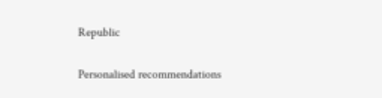Republic

Personalised recommendations